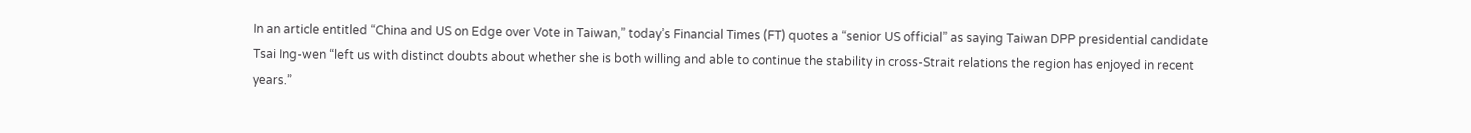In an article entitled “China and US on Edge over Vote in Taiwan,” today’s Financial Times (FT) quotes a “senior US official” as saying Taiwan DPP presidential candidate Tsai Ing-wen “left us with distinct doubts about whether she is both willing and able to continue the stability in cross-Strait relations the region has enjoyed in recent years.”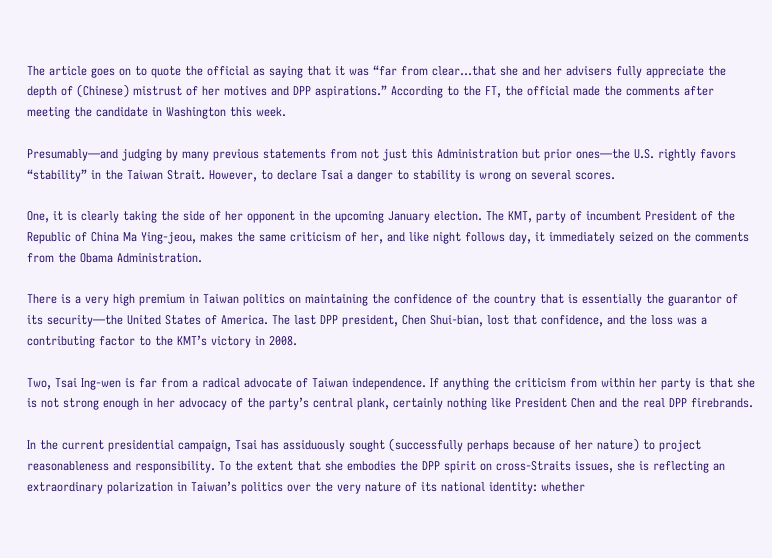The article goes on to quote the official as saying that it was “far from clear…that she and her advisers fully appreciate the depth of (Chinese) mistrust of her motives and DPP aspirations.” According to the FT, the official made the comments after meeting the candidate in Washington this week.

Presumably—and judging by many previous statements from not just this Administration but prior ones—the U.S. rightly favors “stability” in the Taiwan Strait. However, to declare Tsai a danger to stability is wrong on several scores.

One, it is clearly taking the side of her opponent in the upcoming January election. The KMT, party of incumbent President of the Republic of China Ma Ying-jeou, makes the same criticism of her, and like night follows day, it immediately seized on the comments from the Obama Administration.

There is a very high premium in Taiwan politics on maintaining the confidence of the country that is essentially the guarantor of its security—the United States of America. The last DPP president, Chen Shui-bian, lost that confidence, and the loss was a contributing factor to the KMT’s victory in 2008.

Two, Tsai Ing-wen is far from a radical advocate of Taiwan independence. If anything the criticism from within her party is that she is not strong enough in her advocacy of the party’s central plank, certainly nothing like President Chen and the real DPP firebrands.

In the current presidential campaign, Tsai has assiduously sought (successfully perhaps because of her nature) to project reasonableness and responsibility. To the extent that she embodies the DPP spirit on cross-Straits issues, she is reflecting an extraordinary polarization in Taiwan’s politics over the very nature of its national identity: whether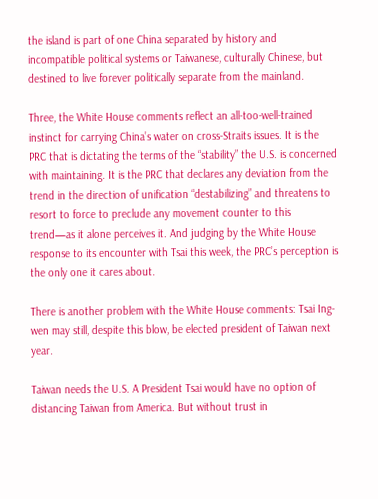the island is part of one China separated by history and incompatible political systems or Taiwanese, culturally Chinese, but destined to live forever politically separate from the mainland.

Three, the White House comments reflect an all-too-well-trained instinct for carrying China’s water on cross-Straits issues. It is the PRC that is dictating the terms of the “stability” the U.S. is concerned with maintaining. It is the PRC that declares any deviation from the trend in the direction of unification “destabilizing” and threatens to resort to force to preclude any movement counter to this trend—as it alone perceives it. And judging by the White House response to its encounter with Tsai this week, the PRC’s perception is the only one it cares about.

There is another problem with the White House comments: Tsai Ing-wen may still, despite this blow, be elected president of Taiwan next year.

Taiwan needs the U.S. A President Tsai would have no option of distancing Taiwan from America. But without trust in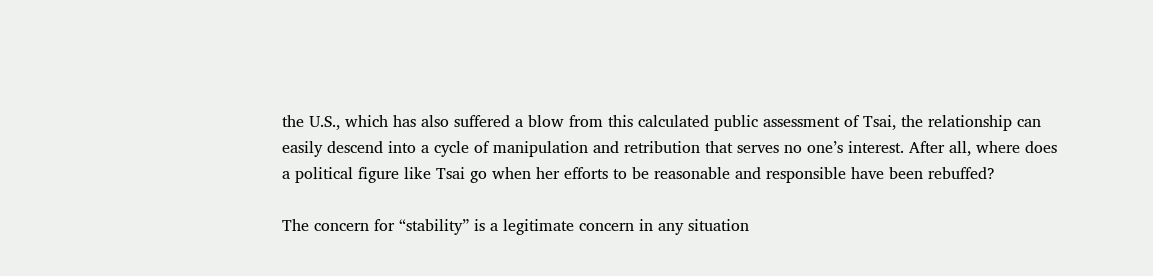the U.S., which has also suffered a blow from this calculated public assessment of Tsai, the relationship can easily descend into a cycle of manipulation and retribution that serves no one’s interest. After all, where does a political figure like Tsai go when her efforts to be reasonable and responsible have been rebuffed?

The concern for “stability” is a legitimate concern in any situation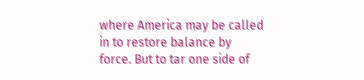where America may be called in to restore balance by force. But to tar one side of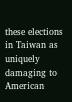these elections in Taiwan as uniquely damaging to American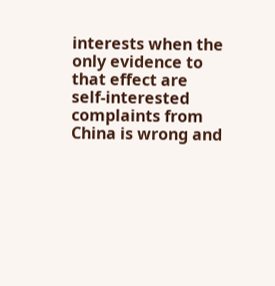interests when the only evidence to that effect are self-interested complaints from China is wrong and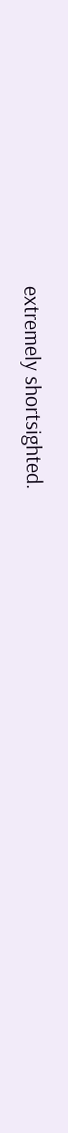extremely shortsighted.